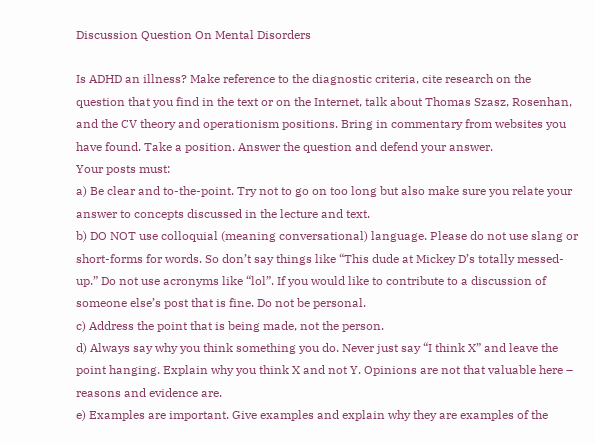Discussion Question On Mental Disorders

Is ADHD an illness? Make reference to the diagnostic criteria, cite research on the question that you find in the text or on the Internet, talk about Thomas Szasz, Rosenhan, and the CV theory and operationism positions. Bring in commentary from websites you have found. Take a position. Answer the question and defend your answer.
Your posts must:
a) Be clear and to-the-point. Try not to go on too long but also make sure you relate your answer to concepts discussed in the lecture and text.
b) DO NOT use colloquial (meaning conversational) language. Please do not use slang or short-forms for words. So don’t say things like “This dude at Mickey D’s totally messed-up.” Do not use acronyms like “lol”. If you would like to contribute to a discussion of someone else’s post that is fine. Do not be personal.
c) Address the point that is being made, not the person.
d) Always say why you think something you do. Never just say “I think X” and leave the point hanging. Explain why you think X and not Y. Opinions are not that valuable here – reasons and evidence are.
e) Examples are important. Give examples and explain why they are examples of the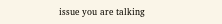issue you are talking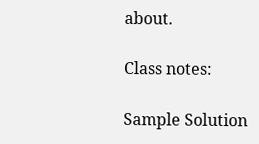about.

Class notes:

Sample Solution